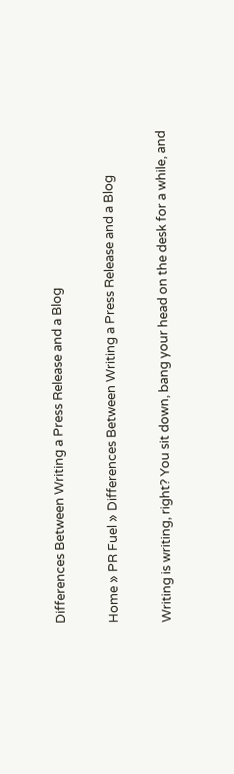Differences Between Writing a Press Release and a Blog

Home » PR Fuel » Differences Between Writing a Press Release and a Blog

Writing is writing, right? You sit down, bang your head on the desk for a while, and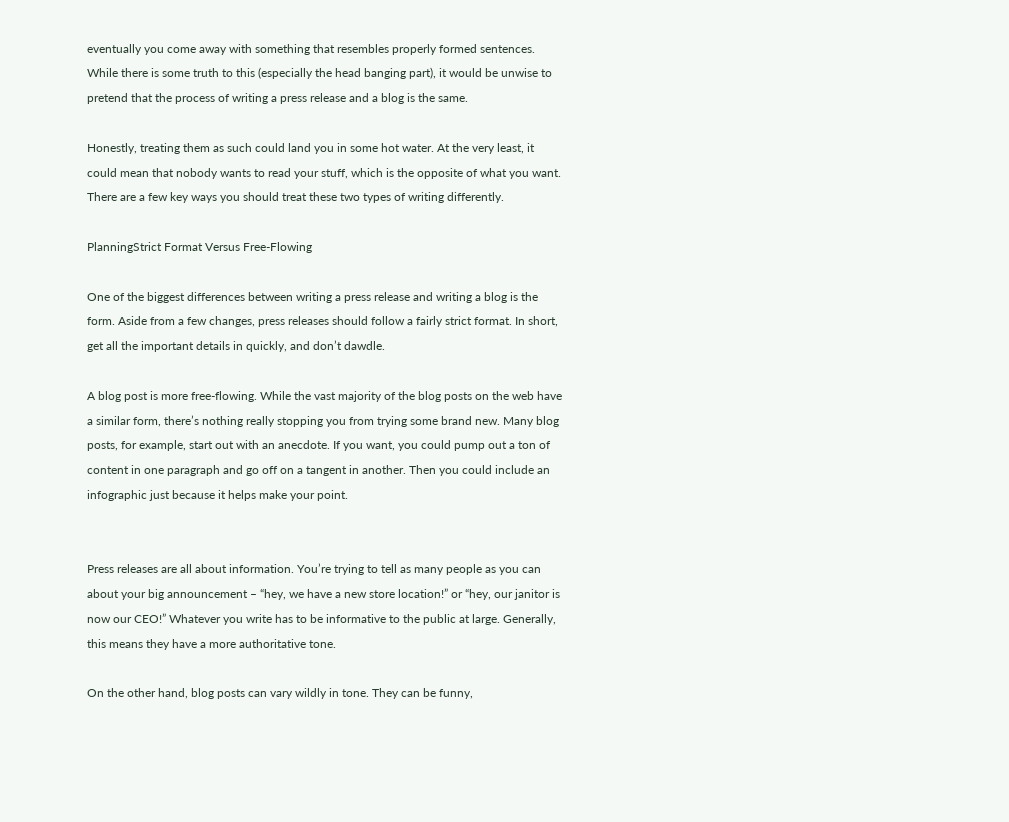eventually you come away with something that resembles properly formed sentences. While there is some truth to this (especially the head banging part), it would be unwise to pretend that the process of writing a press release and a blog is the same.

Honestly, treating them as such could land you in some hot water. At the very least, it could mean that nobody wants to read your stuff, which is the opposite of what you want. There are a few key ways you should treat these two types of writing differently.

PlanningStrict Format Versus Free-Flowing

One of the biggest differences between writing a press release and writing a blog is the form. Aside from a few changes, press releases should follow a fairly strict format. In short, get all the important details in quickly, and don’t dawdle.

A blog post is more free-flowing. While the vast majority of the blog posts on the web have a similar form, there’s nothing really stopping you from trying some brand new. Many blog posts, for example, start out with an anecdote. If you want, you could pump out a ton of content in one paragraph and go off on a tangent in another. Then you could include an infographic just because it helps make your point.


Press releases are all about information. You’re trying to tell as many people as you can about your big announcement – “hey, we have a new store location!” or “hey, our janitor is now our CEO!” Whatever you write has to be informative to the public at large. Generally, this means they have a more authoritative tone.

On the other hand, blog posts can vary wildly in tone. They can be funny,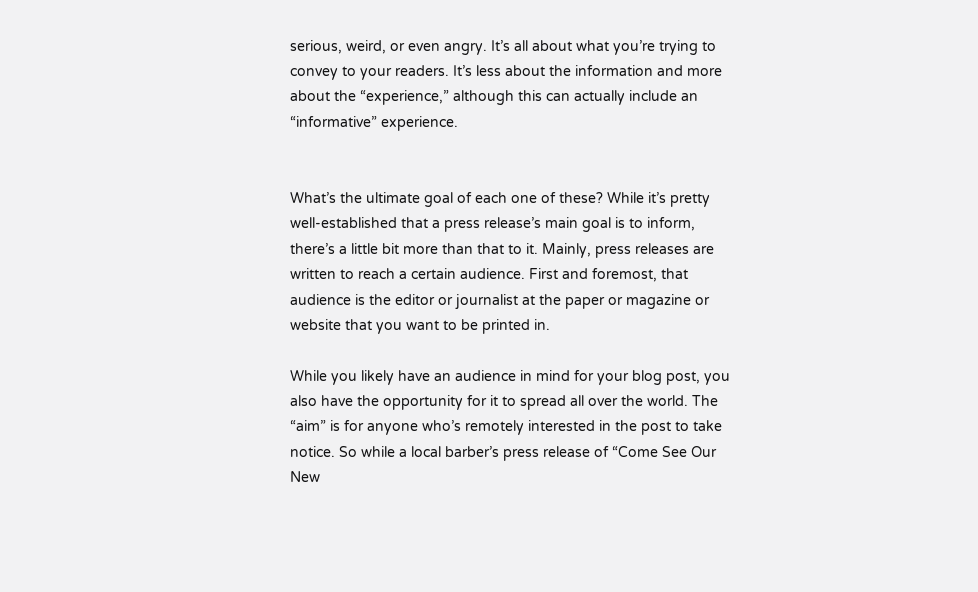serious, weird, or even angry. It’s all about what you’re trying to convey to your readers. It’s less about the information and more about the “experience,” although this can actually include an “informative” experience.


What’s the ultimate goal of each one of these? While it’s pretty well-established that a press release’s main goal is to inform, there’s a little bit more than that to it. Mainly, press releases are written to reach a certain audience. First and foremost, that audience is the editor or journalist at the paper or magazine or website that you want to be printed in.

While you likely have an audience in mind for your blog post, you also have the opportunity for it to spread all over the world. The “aim” is for anyone who’s remotely interested in the post to take notice. So while a local barber’s press release of “Come See Our New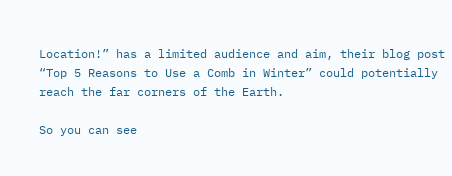Location!” has a limited audience and aim, their blog post “Top 5 Reasons to Use a Comb in Winter” could potentially reach the far corners of the Earth.

So you can see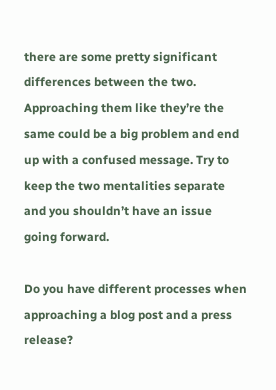there are some pretty significant differences between the two. Approaching them like they’re the same could be a big problem and end up with a confused message. Try to keep the two mentalities separate and you shouldn’t have an issue going forward.

Do you have different processes when approaching a blog post and a press release?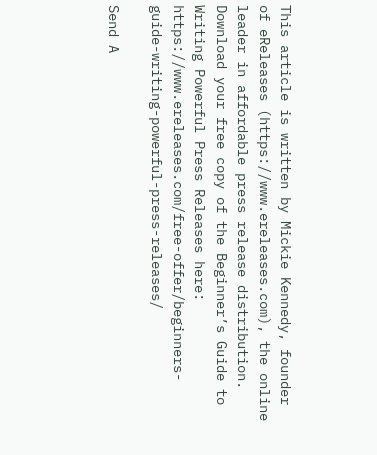This article is written by Mickie Kennedy, founder of eReleases (https://www.ereleases.com), the online leader in affordable press release distribution. Download your free copy of the Beginner’s Guide to Writing Powerful Press Releases here: https://www.ereleases.com/free-offer/beginners-guide-writing-powerful-press-releases/

Send A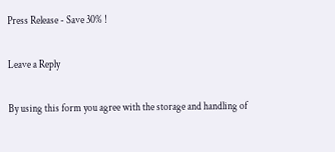Press Release - Save 30% !

Leave a Reply

By using this form you agree with the storage and handling of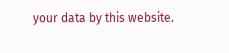your data by this website.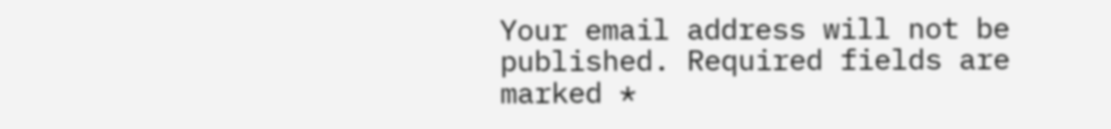Your email address will not be published. Required fields are marked *